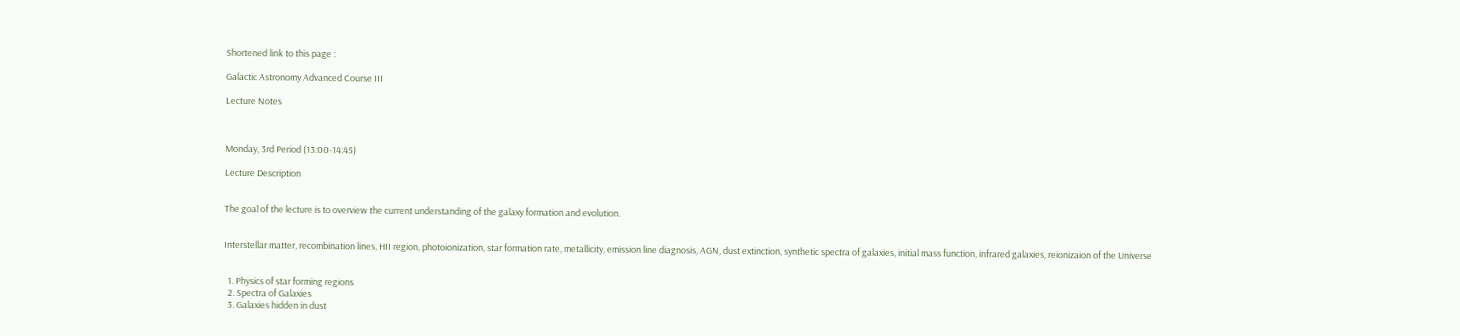Shortened link to this page :

Galactic Astronomy Advanced Course III

Lecture Notes



Monday, 3rd Period (13:00-14:45)

Lecture Description


The goal of the lecture is to overview the current understanding of the galaxy formation and evolution.


Interstellar matter, recombination lines, HII region, photoionization, star formation rate, metallicity, emission line diagnosis, AGN, dust extinction, synthetic spectra of galaxies, initial mass function, infrared galaxies, reionizaion of the Universe


  1. Physics of star forming regions
  2. Spectra of Galaxies
  3. Galaxies hidden in dust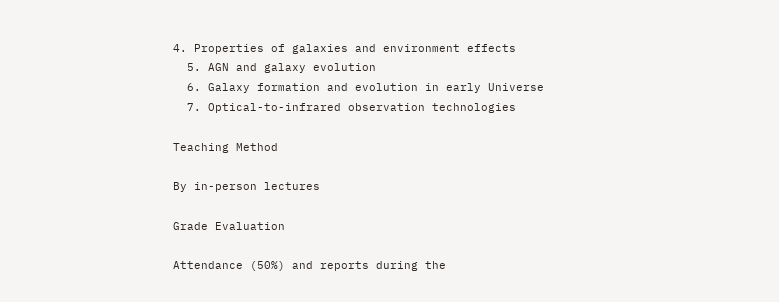4. Properties of galaxies and environment effects
  5. AGN and galaxy evolution
  6. Galaxy formation and evolution in early Universe
  7. Optical-to-infrared observation technologies

Teaching Method

By in-person lectures

Grade Evaluation

Attendance (50%) and reports during the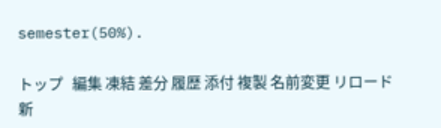semester(50%).

トップ   編集 凍結 差分 履歴 添付 複製 名前変更 リロード   新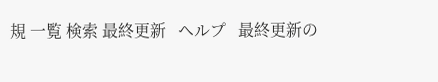規 一覧 検索 最終更新   ヘルプ   最終更新の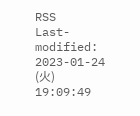RSS
Last-modified: 2023-01-24 (火) 19:09:49